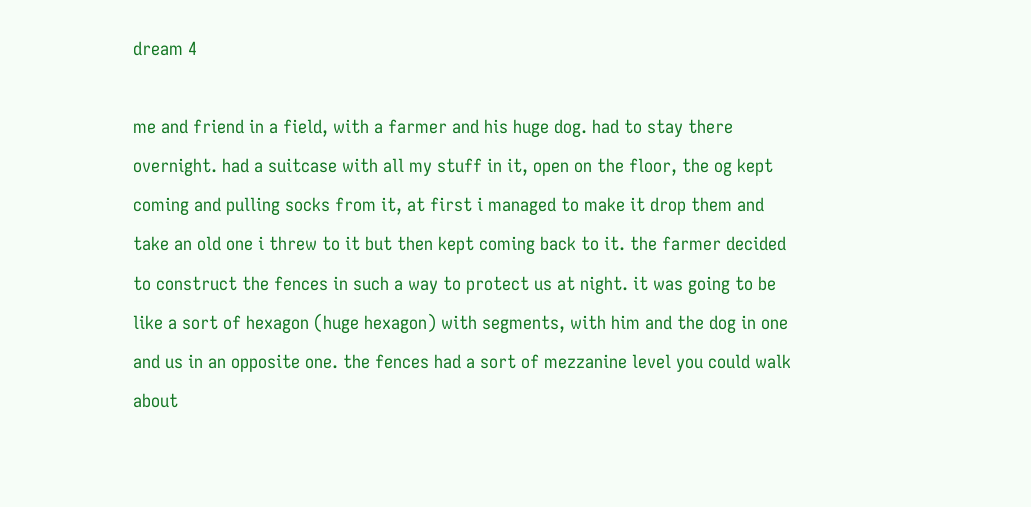dream 4

me and friend in a field, with a farmer and his huge dog. had to stay there overnight. had a suitcase with all my stuff in it, open on the floor, the og kept coming and pulling socks from it, at first i managed to make it drop them and take an old one i threw to it but then kept coming back to it. the farmer decided to construct the fences in such a way to protect us at night. it was going to be like a sort of hexagon (huge hexagon) with segments, with him and the dog in one and us in an opposite one. the fences had a sort of mezzanine level you could walk about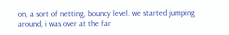on, a sort of netting, bouncy level. we started jumping around, i was over at the far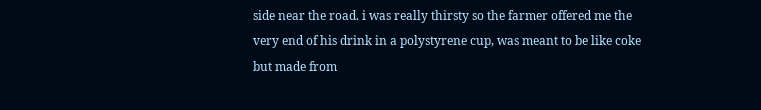side near the road. i was really thirsty so the farmer offered me the very end of his drink in a polystyrene cup, was meant to be like coke but made from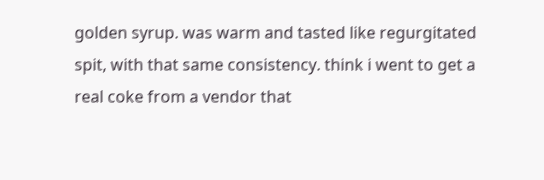golden syrup. was warm and tasted like regurgitated spit, with that same consistency. think i went to get a real coke from a vendor that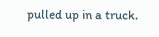pulled up in a truck.